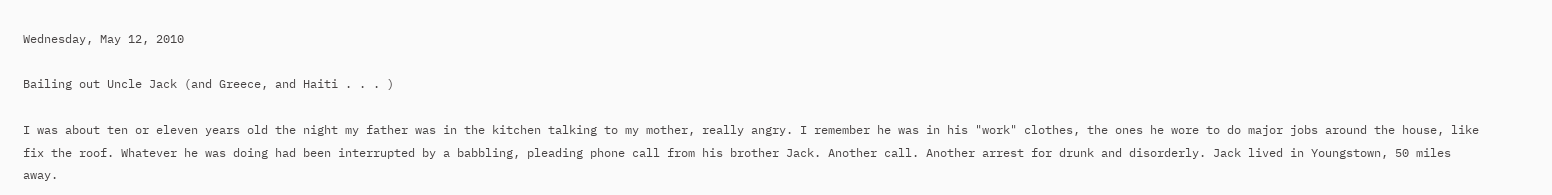Wednesday, May 12, 2010

Bailing out Uncle Jack (and Greece, and Haiti . . . )

I was about ten or eleven years old the night my father was in the kitchen talking to my mother, really angry. I remember he was in his "work" clothes, the ones he wore to do major jobs around the house, like fix the roof. Whatever he was doing had been interrupted by a babbling, pleading phone call from his brother Jack. Another call. Another arrest for drunk and disorderly. Jack lived in Youngstown, 50 miles away.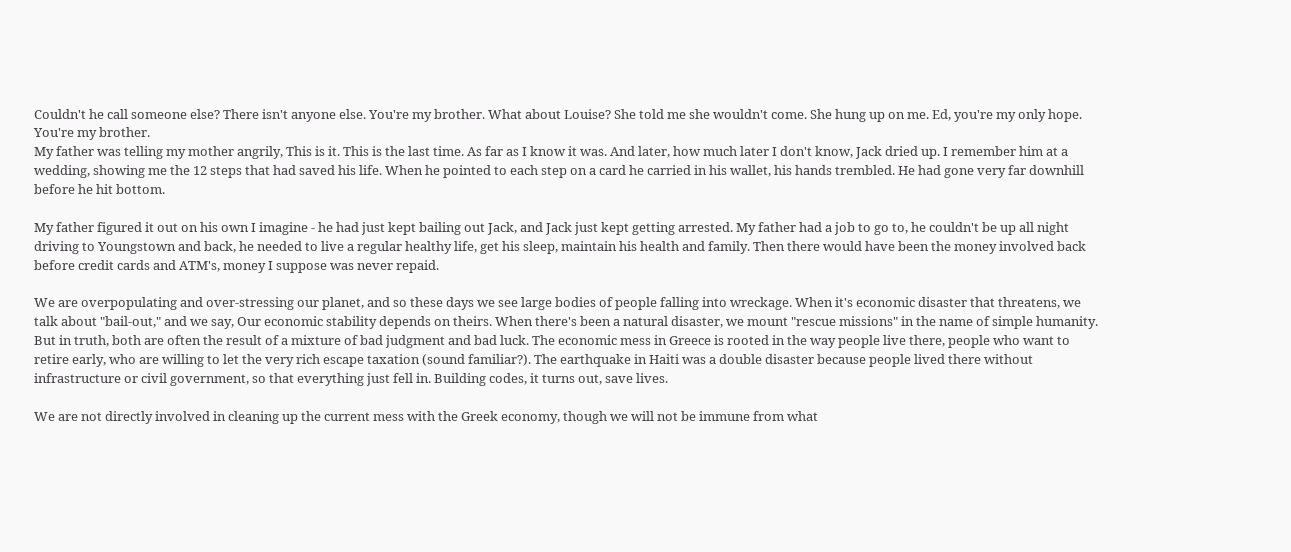Couldn't he call someone else? There isn't anyone else. You're my brother. What about Louise? She told me she wouldn't come. She hung up on me. Ed, you're my only hope. You're my brother.
My father was telling my mother angrily, This is it. This is the last time. As far as I know it was. And later, how much later I don't know, Jack dried up. I remember him at a wedding, showing me the 12 steps that had saved his life. When he pointed to each step on a card he carried in his wallet, his hands trembled. He had gone very far downhill before he hit bottom.

My father figured it out on his own I imagine - he had just kept bailing out Jack, and Jack just kept getting arrested. My father had a job to go to, he couldn't be up all night driving to Youngstown and back, he needed to live a regular healthy life, get his sleep, maintain his health and family. Then there would have been the money involved back before credit cards and ATM's, money I suppose was never repaid.

We are overpopulating and over-stressing our planet, and so these days we see large bodies of people falling into wreckage. When it's economic disaster that threatens, we talk about "bail-out," and we say, Our economic stability depends on theirs. When there's been a natural disaster, we mount "rescue missions" in the name of simple humanity. But in truth, both are often the result of a mixture of bad judgment and bad luck. The economic mess in Greece is rooted in the way people live there, people who want to retire early, who are willing to let the very rich escape taxation (sound familiar?). The earthquake in Haiti was a double disaster because people lived there without infrastructure or civil government, so that everything just fell in. Building codes, it turns out, save lives.

We are not directly involved in cleaning up the current mess with the Greek economy, though we will not be immune from what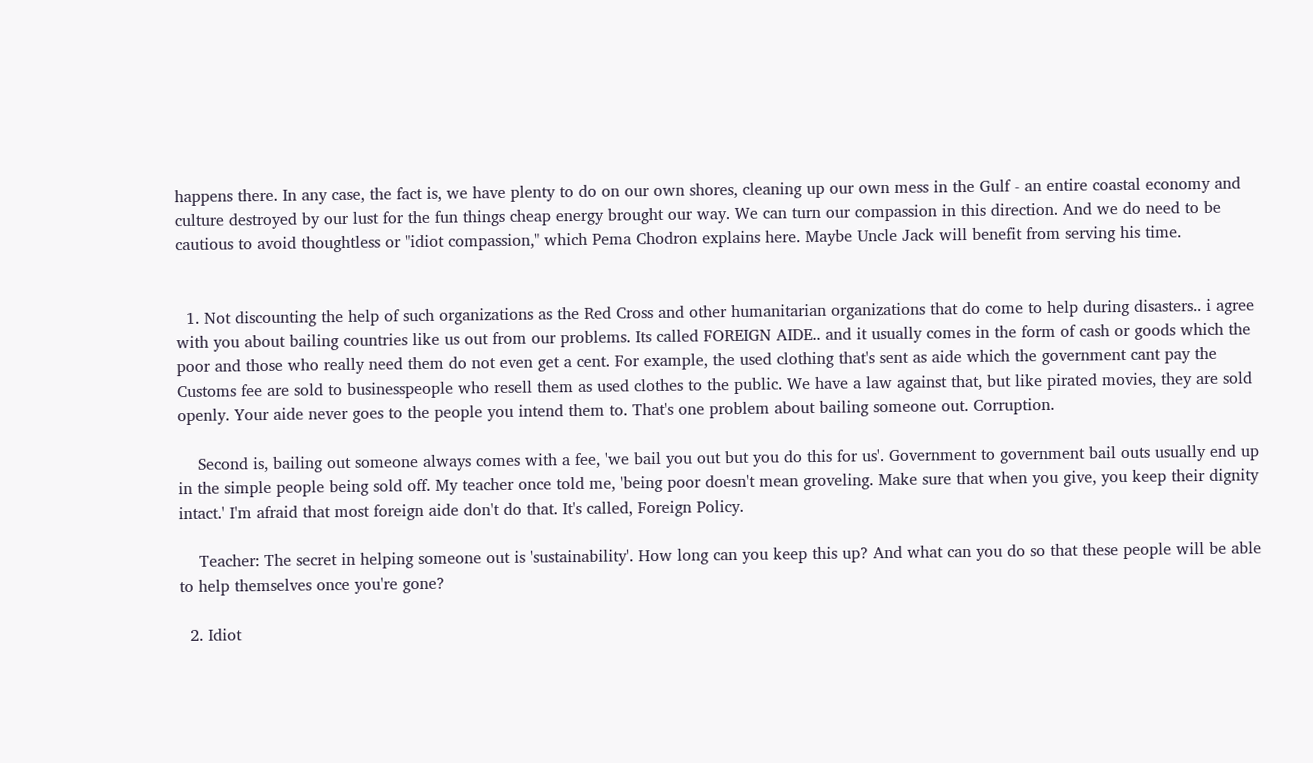happens there. In any case, the fact is, we have plenty to do on our own shores, cleaning up our own mess in the Gulf - an entire coastal economy and culture destroyed by our lust for the fun things cheap energy brought our way. We can turn our compassion in this direction. And we do need to be cautious to avoid thoughtless or "idiot compassion," which Pema Chodron explains here. Maybe Uncle Jack will benefit from serving his time.


  1. Not discounting the help of such organizations as the Red Cross and other humanitarian organizations that do come to help during disasters.. i agree with you about bailing countries like us out from our problems. Its called FOREIGN AIDE.. and it usually comes in the form of cash or goods which the poor and those who really need them do not even get a cent. For example, the used clothing that's sent as aide which the government cant pay the Customs fee are sold to businesspeople who resell them as used clothes to the public. We have a law against that, but like pirated movies, they are sold openly. Your aide never goes to the people you intend them to. That's one problem about bailing someone out. Corruption.

    Second is, bailing out someone always comes with a fee, 'we bail you out but you do this for us'. Government to government bail outs usually end up in the simple people being sold off. My teacher once told me, 'being poor doesn't mean groveling. Make sure that when you give, you keep their dignity intact.' I'm afraid that most foreign aide don't do that. It's called, Foreign Policy.

    Teacher: The secret in helping someone out is 'sustainability'. How long can you keep this up? And what can you do so that these people will be able to help themselves once you're gone?

  2. Idiot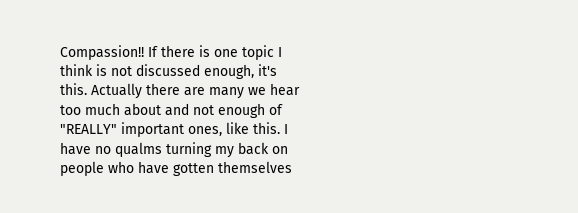Compassion!! If there is one topic I think is not discussed enough, it's this. Actually there are many we hear too much about and not enough of "REALLY" important ones, like this. I have no qualms turning my back on people who have gotten themselves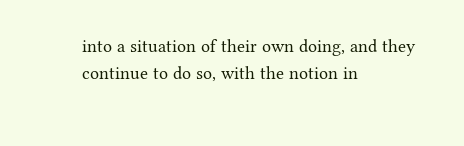into a situation of their own doing, and they continue to do so, with the notion in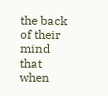the back of their mind that when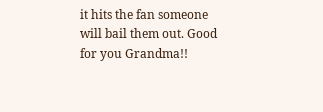it hits the fan someone will bail them out. Good for you Grandma!!